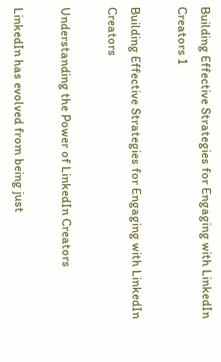Building Effective Strategies for Engaging with LinkedIn Creators 1

Building Effective Strategies for Engaging with LinkedIn Creators

Understanding the Power of LinkedIn Creators

LinkedIn has evolved from being just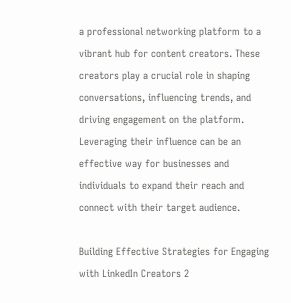a professional networking platform to a vibrant hub for content creators. These creators play a crucial role in shaping conversations, influencing trends, and driving engagement on the platform. Leveraging their influence can be an effective way for businesses and individuals to expand their reach and connect with their target audience.

Building Effective Strategies for Engaging with LinkedIn Creators 2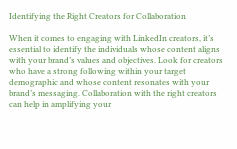Identifying the Right Creators for Collaboration

When it comes to engaging with LinkedIn creators, it’s essential to identify the individuals whose content aligns with your brand’s values and objectives. Look for creators who have a strong following within your target demographic and whose content resonates with your brand’s messaging. Collaboration with the right creators can help in amplifying your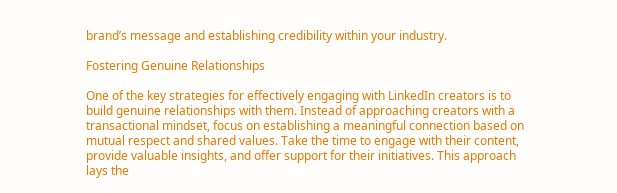brand’s message and establishing credibility within your industry.

Fostering Genuine Relationships

One of the key strategies for effectively engaging with LinkedIn creators is to build genuine relationships with them. Instead of approaching creators with a transactional mindset, focus on establishing a meaningful connection based on mutual respect and shared values. Take the time to engage with their content, provide valuable insights, and offer support for their initiatives. This approach lays the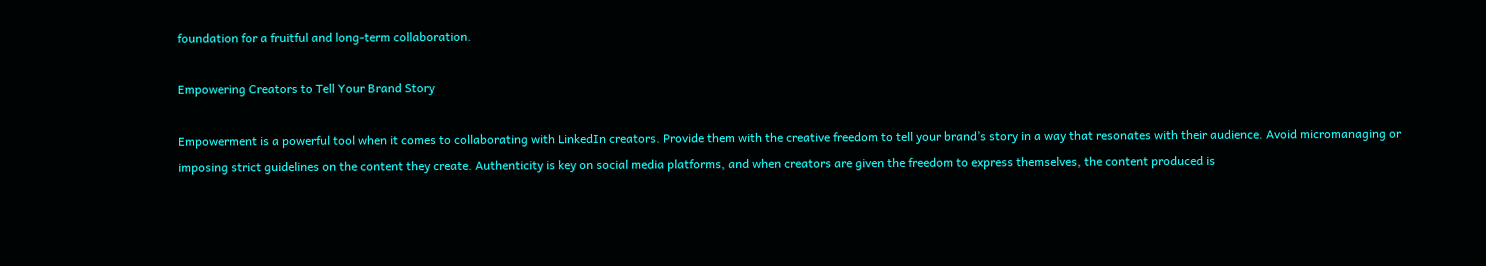foundation for a fruitful and long-term collaboration.

Empowering Creators to Tell Your Brand Story

Empowerment is a powerful tool when it comes to collaborating with LinkedIn creators. Provide them with the creative freedom to tell your brand’s story in a way that resonates with their audience. Avoid micromanaging or imposing strict guidelines on the content they create. Authenticity is key on social media platforms, and when creators are given the freedom to express themselves, the content produced is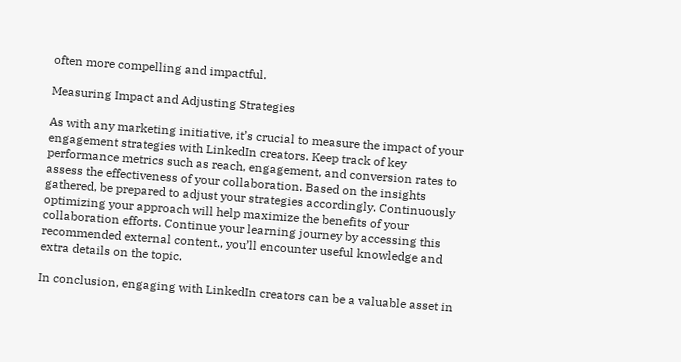often more compelling and impactful.

Measuring Impact and Adjusting Strategies

As with any marketing initiative, it’s crucial to measure the impact of your engagement strategies with LinkedIn creators. Keep track of key performance metrics such as reach, engagement, and conversion rates to assess the effectiveness of your collaboration. Based on the insights gathered, be prepared to adjust your strategies accordingly. Continuously optimizing your approach will help maximize the benefits of your collaboration efforts. Continue your learning journey by accessing this recommended external content., you’ll encounter useful knowledge and extra details on the topic.

In conclusion, engaging with LinkedIn creators can be a valuable asset in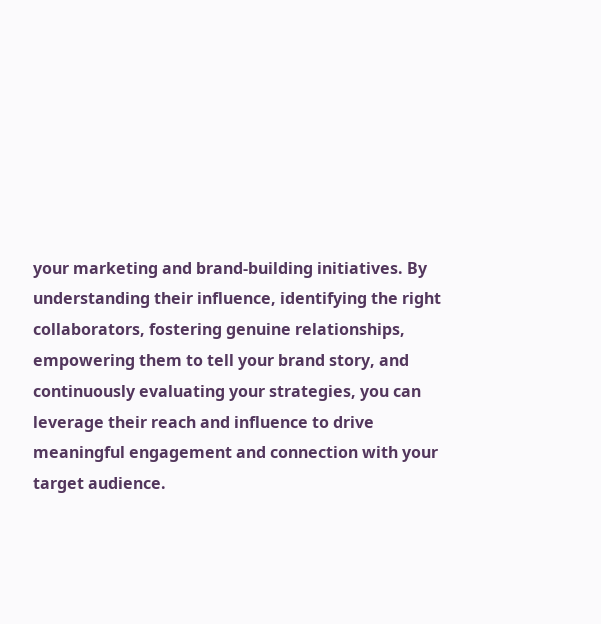your marketing and brand-building initiatives. By understanding their influence, identifying the right collaborators, fostering genuine relationships, empowering them to tell your brand story, and continuously evaluating your strategies, you can leverage their reach and influence to drive meaningful engagement and connection with your target audience.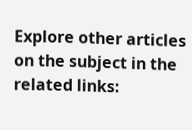Explore other articles on the subject in the related links: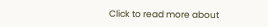Click to read more about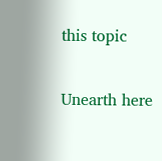this topic

Unearth here